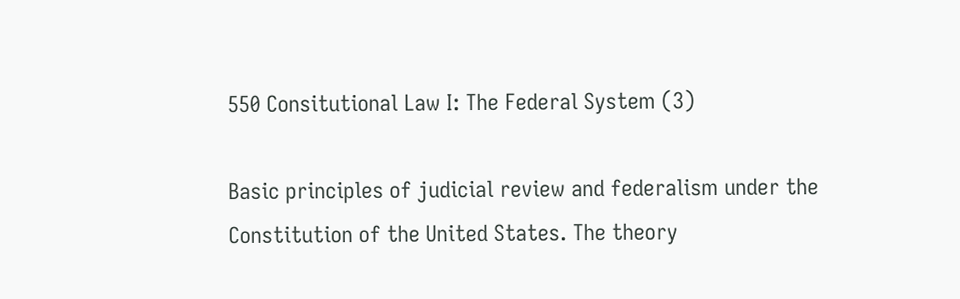550 Consitutional Law I: The Federal System (3)

Basic principles of judicial review and federalism under the Constitution of the United States. The theory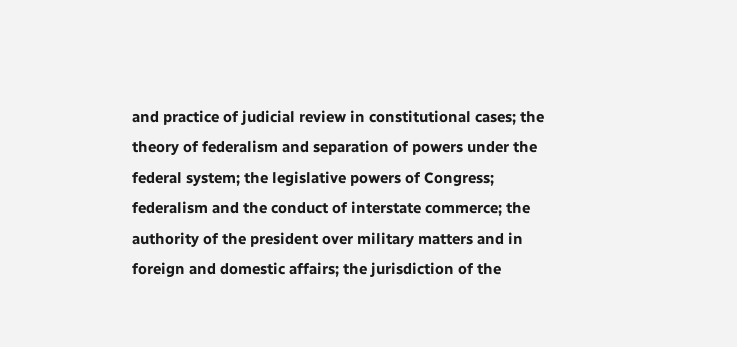and practice of judicial review in constitutional cases; the theory of federalism and separation of powers under the federal system; the legislative powers of Congress; federalism and the conduct of interstate commerce; the authority of the president over military matters and in foreign and domestic affairs; the jurisdiction of the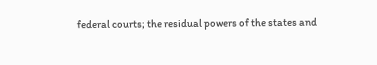federal courts; the residual powers of the states and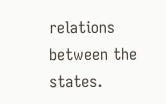relations between the states.